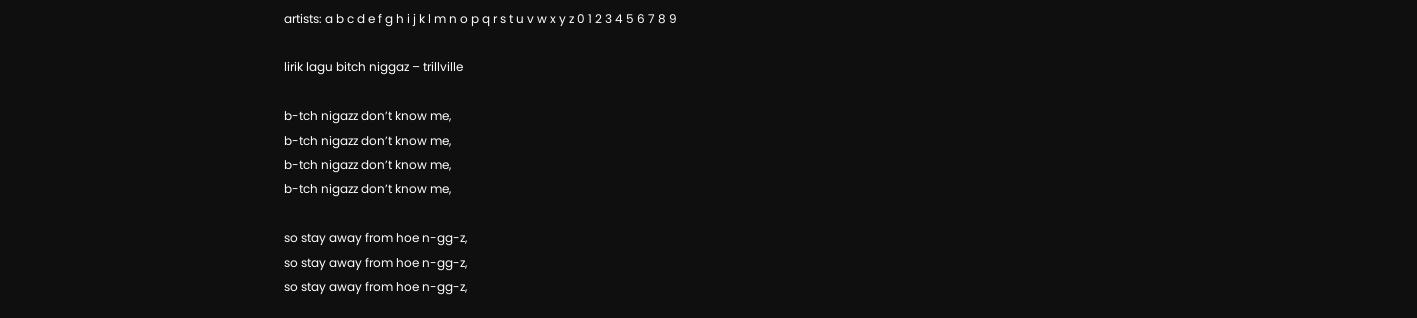artists: a b c d e f g h i j k l m n o p q r s t u v w x y z 0 1 2 3 4 5 6 7 8 9

lirik lagu bitch niggaz – trillville

b-tch nigazz don’t know me,
b-tch nigazz don’t know me,
b-tch nigazz don’t know me,
b-tch nigazz don’t know me,

so stay away from hoe n-gg-z,
so stay away from hoe n-gg-z,
so stay away from hoe n-gg-z,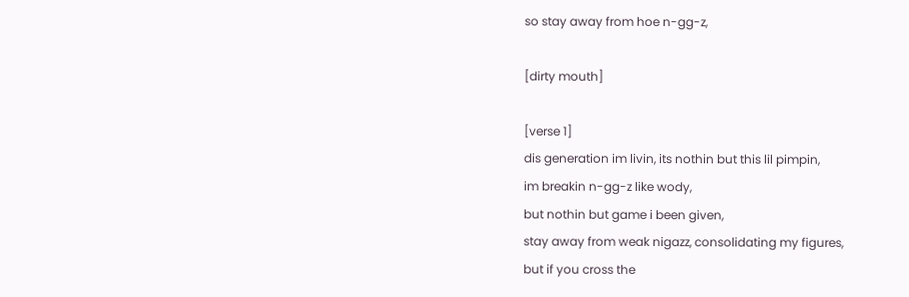so stay away from hoe n-gg-z,

[dirty mouth]

[verse 1]
dis generation im livin, its nothin but this lil pimpin,
im breakin n-gg-z like wody,
but nothin but game i been given,
stay away from weak nigazz, consolidating my figures,
but if you cross the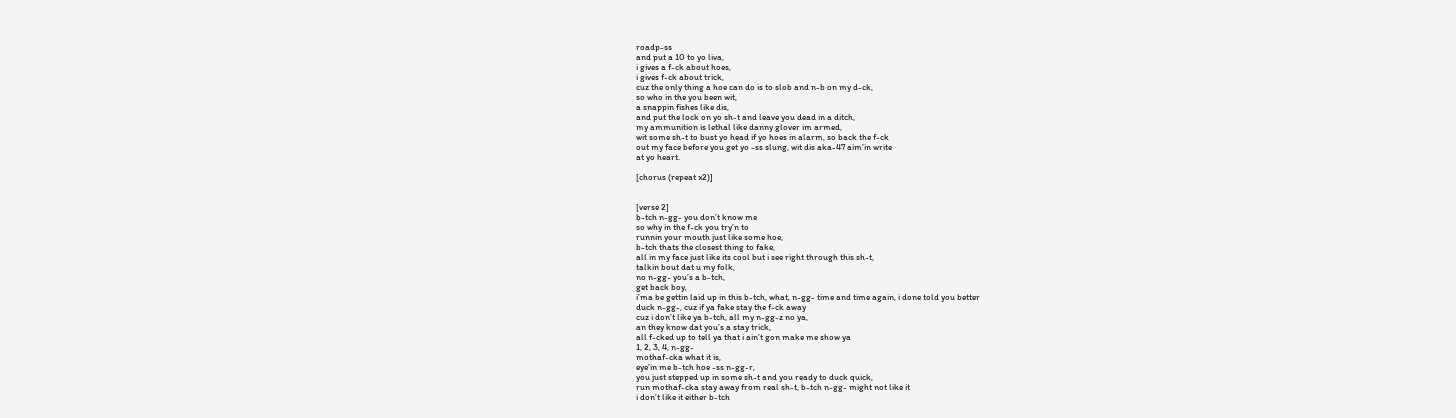roadp-ss
and put a 10 to yo liva,
i gives a f-ck about hoes,
i gives f-ck about trick,
cuz the only thing a hoe can do is to slob and n-b on my d-ck,
so who in the you been wit,
a snappin fishes like dis,
and put the lock on yo sh-t and leave you dead in a ditch,
my ammunition is lethal like danny glover im armed,
wit some sh-t to bust yo head if yo hoes in alarm, so back the f-ck
out my face before you get yo -ss slung, wit dis aka-47 aim’in write
at yo heart.

[chorus (repeat x2)]


[verse 2]
b-tch n-gg- you don’t know me
so why in the f-ck you try’n to
runnin your mouth just like some hoe,
b-tch thats the closest thing to fake,
all in my face just like its cool but i see right through this sh-t,
talkin bout dat u my folk,
no n-gg- you’s a b-tch,
get back boy,
i’ma be gettin laid up in this b-tch, what, n-gg- time and time again, i done told you better
duck n-gg-, cuz if ya fake stay the f-ck away
cuz i don’t like ya b-tch, all my n-gg-z no ya,
an they know dat you’s a stay trick,
all f-cked up to tell ya that i ain’t gon make me show ya
1, 2, 3, 4, n-gg-
mothaf-cka what it is,
eye’in me b-tch hoe -ss n-gg-r,
you just stepped up in some sh-t and you ready to duck quick,
run mothaf-cka stay away from real sh-t, b-tch n-gg- might not like it
i don’t like it either b-tch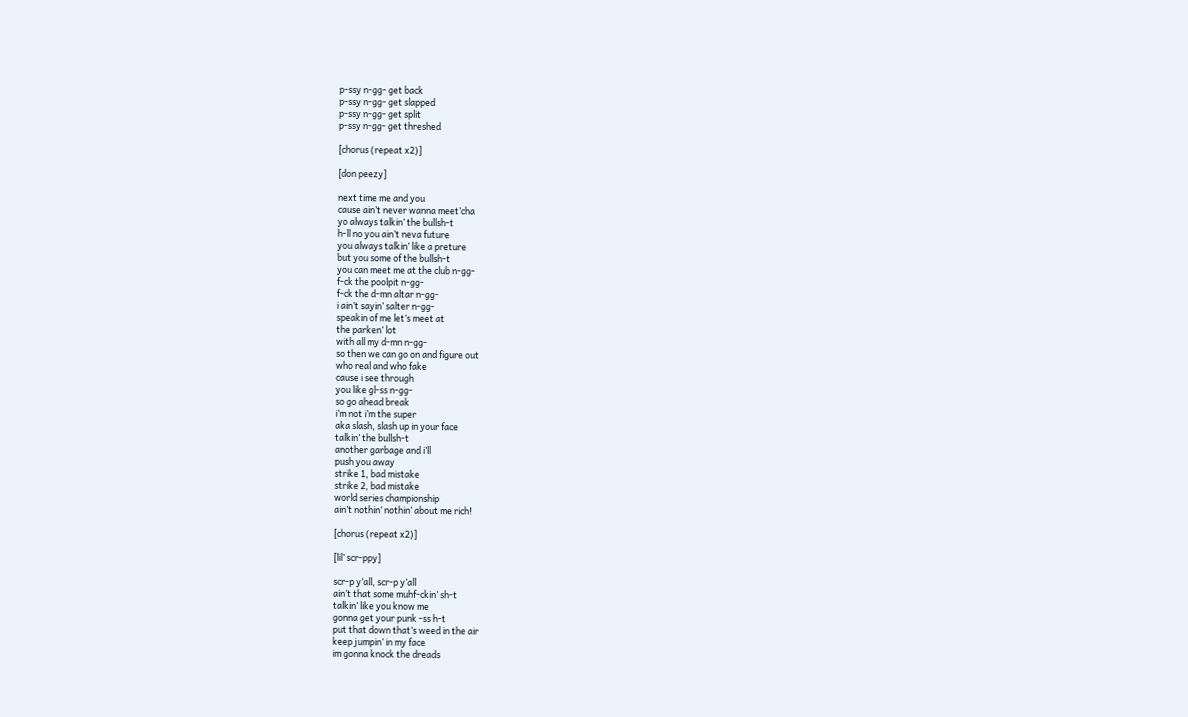p-ssy n-gg- get back
p-ssy n-gg- get slapped
p-ssy n-gg- get split
p-ssy n-gg- get threshed

[chorus (repeat x2)]

[don peezy]

next time me and you
cause ain’t never wanna meet’cha
yo always talkin’ the bullsh-t
h-ll no you ain’t neva future
you always talkin’ like a preture
but you some of the bullsh-t
you can meet me at the club n-gg-
f-ck the poolpit n-gg-
f-ck the d-mn altar n-gg-
i ain’t sayin’ salter n-gg-
speakin of me let’s meet at
the parken’ lot
with all my d-mn n-gg-
so then we can go on and figure out
who real and who fake
cause i see through
you like gl-ss n-gg-
so go ahead break
i’m not i’m the super
aka slash, slash up in your face
talkin’ the bullsh-t
another garbage and i’ll
push you away
strike 1, bad mistake
strike 2, bad mistake
world series championship
ain’t nothin’ nothin’ about me rich!

[chorus (repeat x2)]

[lil’ scr-ppy]

scr-p y’all, scr-p y’all
ain’t that some muhf-ckin’ sh-t
talkin’ like you know me
gonna get your punk -ss h-t
put that down that’s weed in the air
keep jumpin’ in my face
im gonna knock the dreads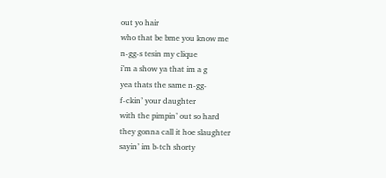out yo hair
who that be bme you know me
n-gg-s tesin my clique
i’m a show ya that im a g
yea thats the same n-gg-
f-ckin’ your daughter
with the pimpin’ out so hard
they gonna call it hoe slaughter
sayin’ im b-tch shorty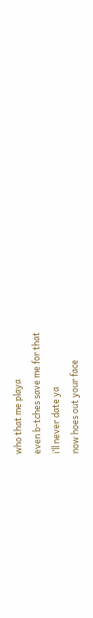who that me playa
even b-tches save me for that
i’ll never date ya
now hoes out your face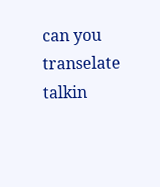can you transelate
talkin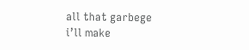all that garbege
i’ll make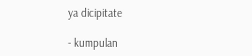ya dicipitate

- kumpulan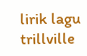lirik lagu trillville